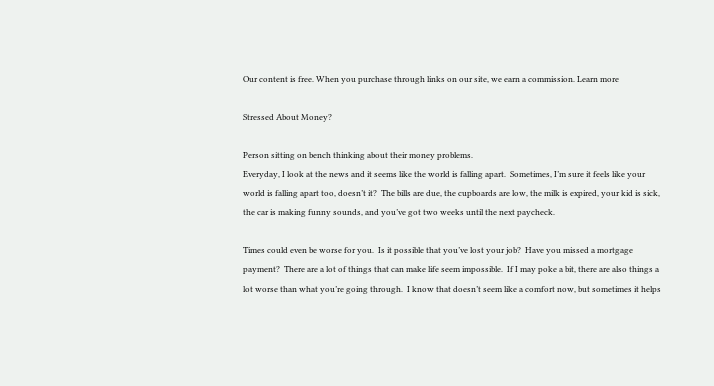Our content is free. When you purchase through links on our site, we earn a commission. Learn more

Stressed About Money?

Person sitting on bench thinking about their money problems.
Everyday, I look at the news and it seems like the world is falling apart.  Sometimes, I’m sure it feels like your world is falling apart too, doesn’t it?  The bills are due, the cupboards are low, the milk is expired, your kid is sick, the car is making funny sounds, and you’ve got two weeks until the next paycheck.

Times could even be worse for you.  Is it possible that you’ve lost your job?  Have you missed a mortgage payment?  There are a lot of things that can make life seem impossible.  If I may poke a bit, there are also things a lot worse than what you’re going through.  I know that doesn’t seem like a comfort now, but sometimes it helps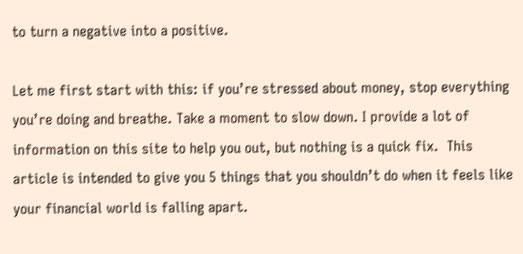to turn a negative into a positive.

Let me first start with this: if you’re stressed about money, stop everything you’re doing and breathe. Take a moment to slow down. I provide a lot of information on this site to help you out, but nothing is a quick fix.  This article is intended to give you 5 things that you shouldn’t do when it feels like your financial world is falling apart.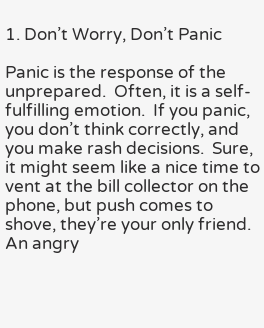1. Don’t Worry, Don’t Panic

Panic is the response of the unprepared.  Often, it is a self-fulfilling emotion.  If you panic, you don’t think correctly, and you make rash decisions.  Sure, it might seem like a nice time to vent at the bill collector on the phone, but push comes to shove, they’re your only friend.  An angry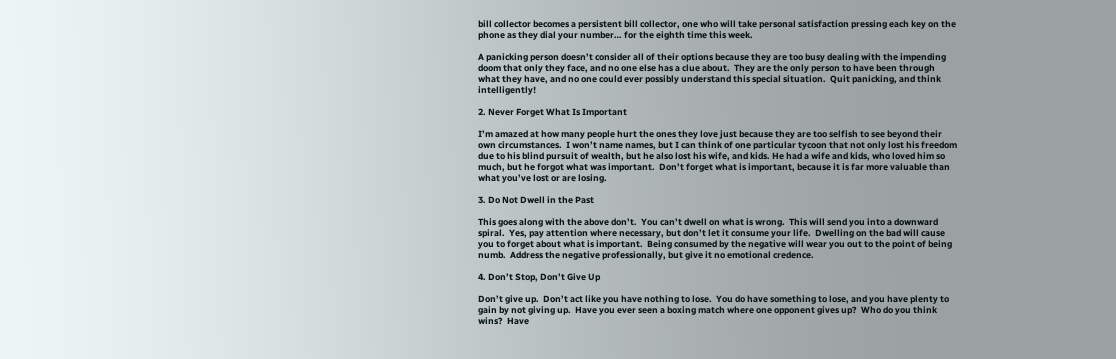bill collector becomes a persistent bill collector, one who will take personal satisfaction pressing each key on the phone as they dial your number… for the eighth time this week.

A panicking person doesn’t consider all of their options because they are too busy dealing with the impending doom that only they face, and no one else has a clue about.  They are the only person to have been through what they have, and no one could ever possibly understand this special situation.  Quit panicking, and think intelligently!

2. Never Forget What Is Important

I’m amazed at how many people hurt the ones they love just because they are too selfish to see beyond their own circumstances.  I won’t name names, but I can think of one particular tycoon that not only lost his freedom due to his blind pursuit of wealth, but he also lost his wife, and kids. He had a wife and kids, who loved him so much, but he forgot what was important.  Don’t forget what is important, because it is far more valuable than what you’ve lost or are losing.

3. Do Not Dwell in the Past

This goes along with the above don’t.  You can’t dwell on what is wrong.  This will send you into a downward spiral.  Yes, pay attention where necessary, but don’t let it consume your life.  Dwelling on the bad will cause you to forget about what is important.  Being consumed by the negative will wear you out to the point of being numb.  Address the negative professionally, but give it no emotional credence.

4. Don’t Stop, Don’t Give Up

Don’t give up.  Don’t act like you have nothing to lose.  You do have something to lose, and you have plenty to gain by not giving up.  Have you ever seen a boxing match where one opponent gives up?  Who do you think wins?  Have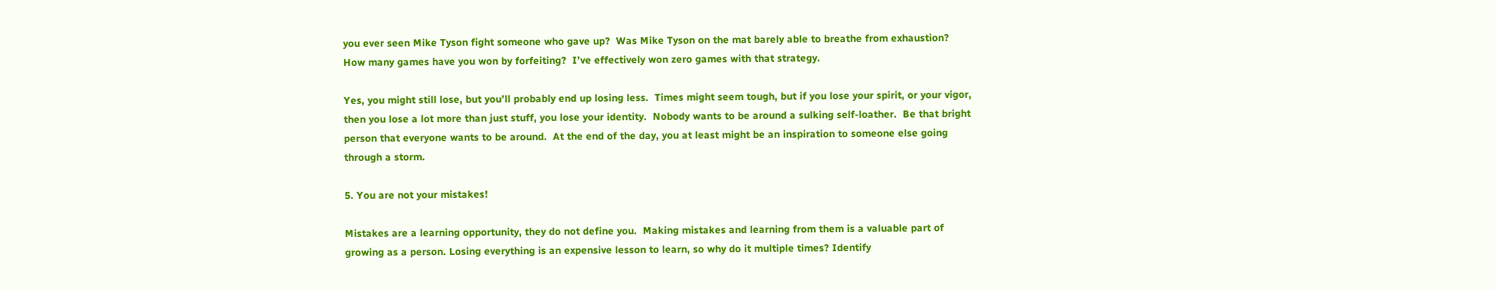you ever seen Mike Tyson fight someone who gave up?  Was Mike Tyson on the mat barely able to breathe from exhaustion?  How many games have you won by forfeiting?  I’ve effectively won zero games with that strategy.

Yes, you might still lose, but you’ll probably end up losing less.  Times might seem tough, but if you lose your spirit, or your vigor, then you lose a lot more than just stuff, you lose your identity.  Nobody wants to be around a sulking self-loather.  Be that bright person that everyone wants to be around.  At the end of the day, you at least might be an inspiration to someone else going through a storm.

5. You are not your mistakes!

Mistakes are a learning opportunity, they do not define you.  Making mistakes and learning from them is a valuable part of growing as a person. Losing everything is an expensive lesson to learn, so why do it multiple times? Identify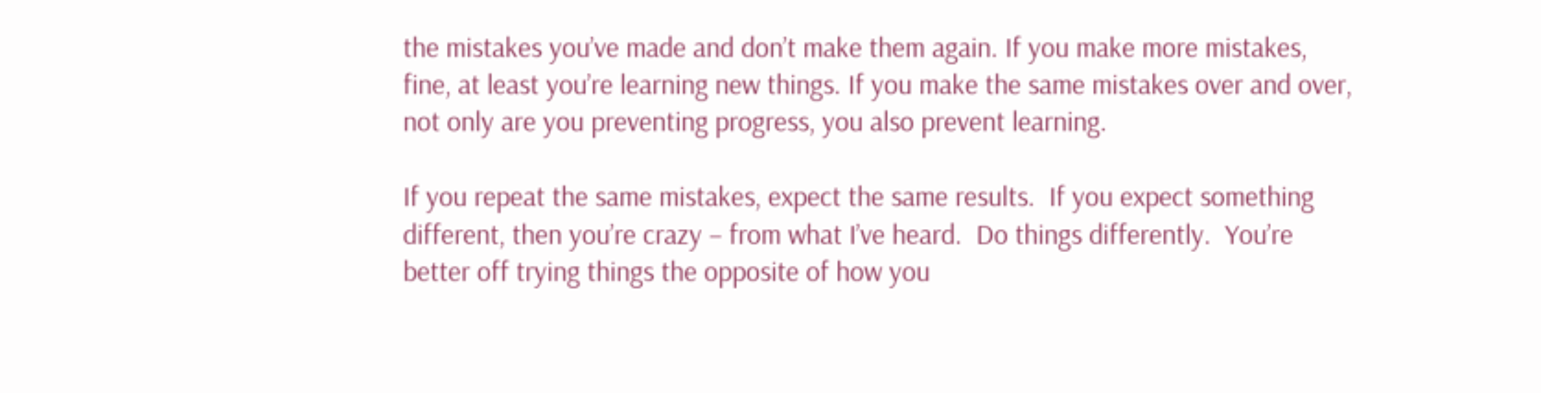the mistakes you’ve made and don’t make them again. If you make more mistakes, fine, at least you’re learning new things. If you make the same mistakes over and over, not only are you preventing progress, you also prevent learning.

If you repeat the same mistakes, expect the same results.  If you expect something different, then you’re crazy – from what I’ve heard.  Do things differently.  You’re better off trying things the opposite of how you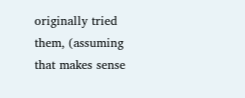originally tried them, (assuming that makes sense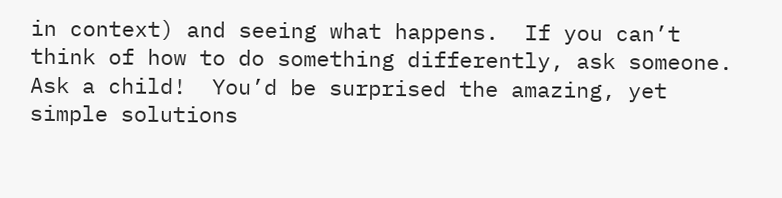in context) and seeing what happens.  If you can’t think of how to do something differently, ask someone.  Ask a child!  You’d be surprised the amazing, yet simple solutions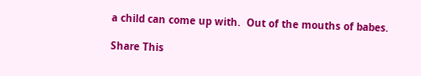a child can come up with.  Out of the mouths of babes.

Share This